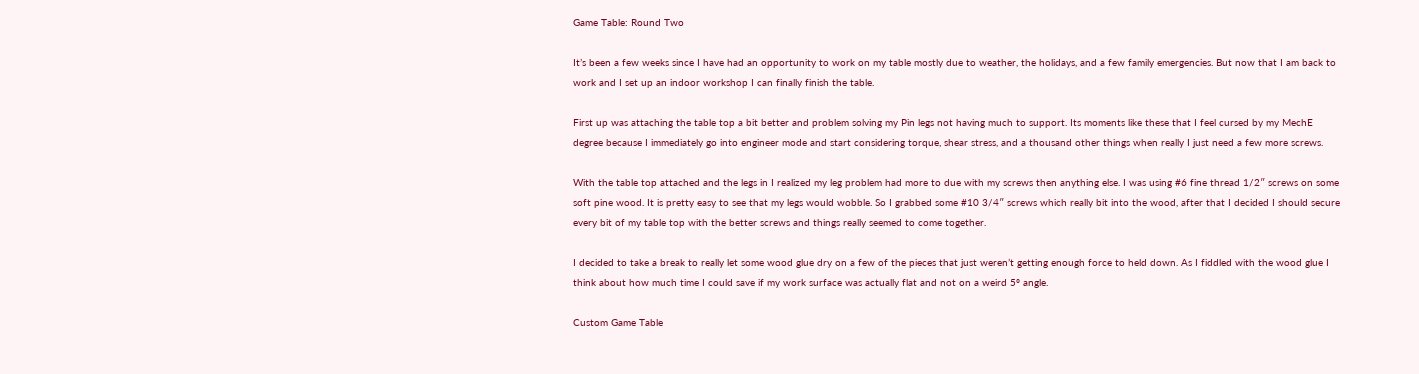Game Table: Round Two

It’s been a few weeks since I have had an opportunity to work on my table mostly due to weather, the holidays, and a few family emergencies. But now that I am back to work and I set up an indoor workshop I can finally finish the table.

First up was attaching the table top a bit better and problem solving my Pin legs not having much to support. Its moments like these that I feel cursed by my MechE degree because I immediately go into engineer mode and start considering torque, shear stress, and a thousand other things when really I just need a few more screws.

With the table top attached and the legs in I realized my leg problem had more to due with my screws then anything else. I was using #6 fine thread 1/2″ screws on some soft pine wood. It is pretty easy to see that my legs would wobble. So I grabbed some #10 3/4″ screws which really bit into the wood, after that I decided I should secure every bit of my table top with the better screws and things really seemed to come together.

I decided to take a break to really let some wood glue dry on a few of the pieces that just weren’t getting enough force to held down. As I fiddled with the wood glue I think about how much time I could save if my work surface was actually flat and not on a weird 5º angle.

Custom Game Table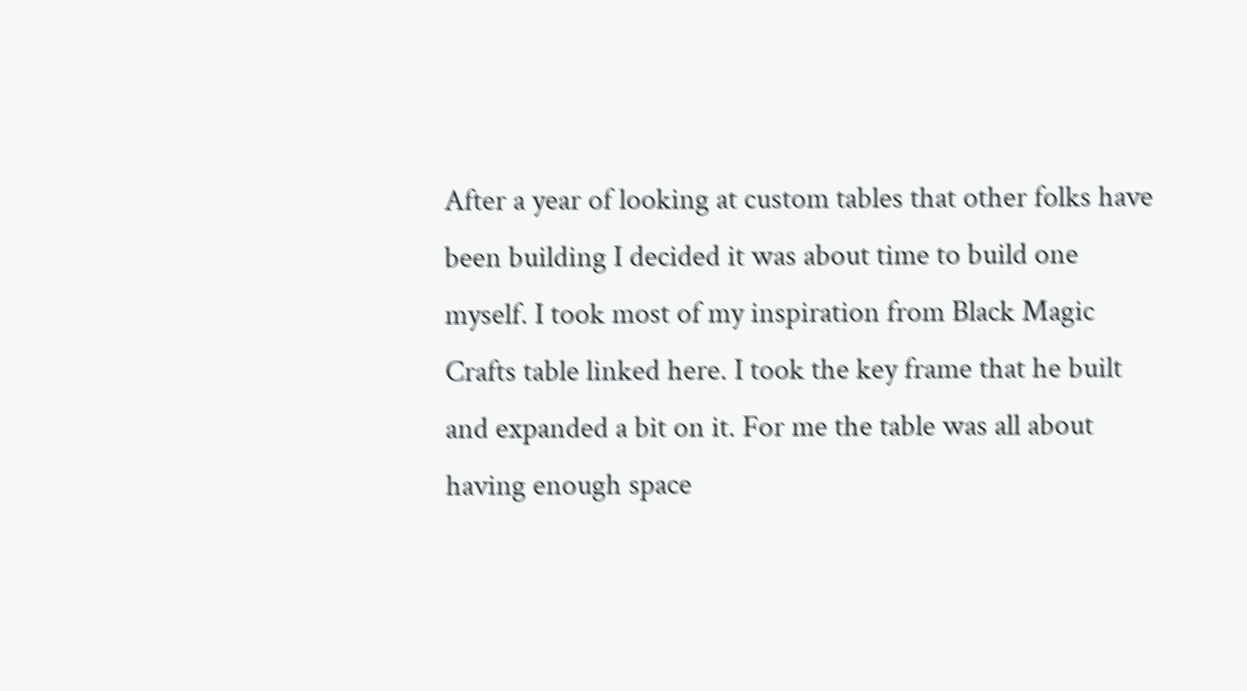After a year of looking at custom tables that other folks have been building I decided it was about time to build one myself. I took most of my inspiration from Black Magic Crafts table linked here. I took the key frame that he built and expanded a bit on it. For me the table was all about having enough space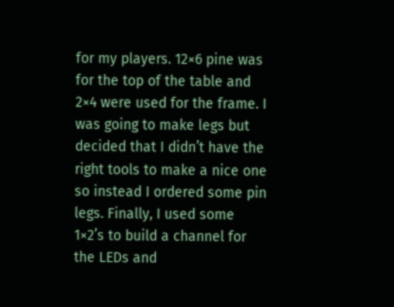for my players. 12×6 pine was for the top of the table and 2×4 were used for the frame. I was going to make legs but decided that I didn’t have the right tools to make a nice one so instead I ordered some pin legs. Finally, I used some 1×2’s to build a channel for the LEDs and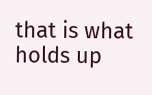that is what holds up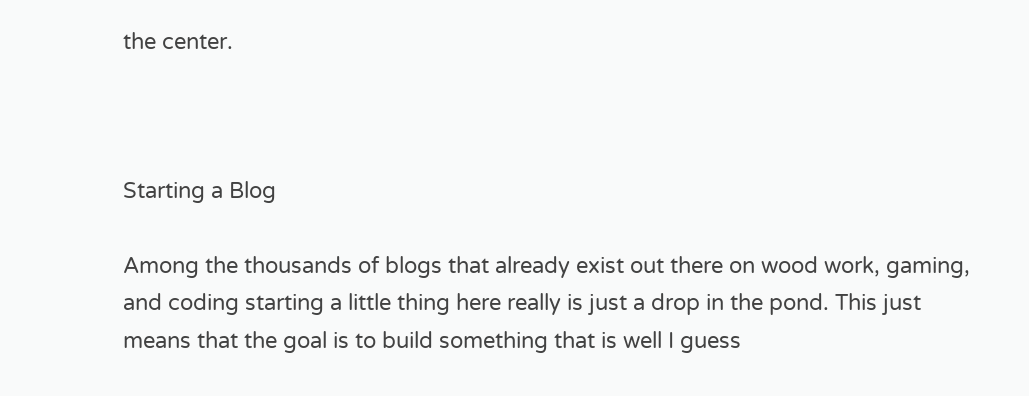the center.



Starting a Blog

Among the thousands of blogs that already exist out there on wood work, gaming, and coding starting a little thing here really is just a drop in the pond. This just means that the goal is to build something that is well I guess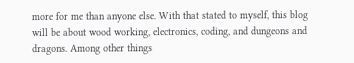more for me than anyone else. With that stated to myself, this blog will be about wood working, electronics, coding, and dungeons and dragons. Among other things